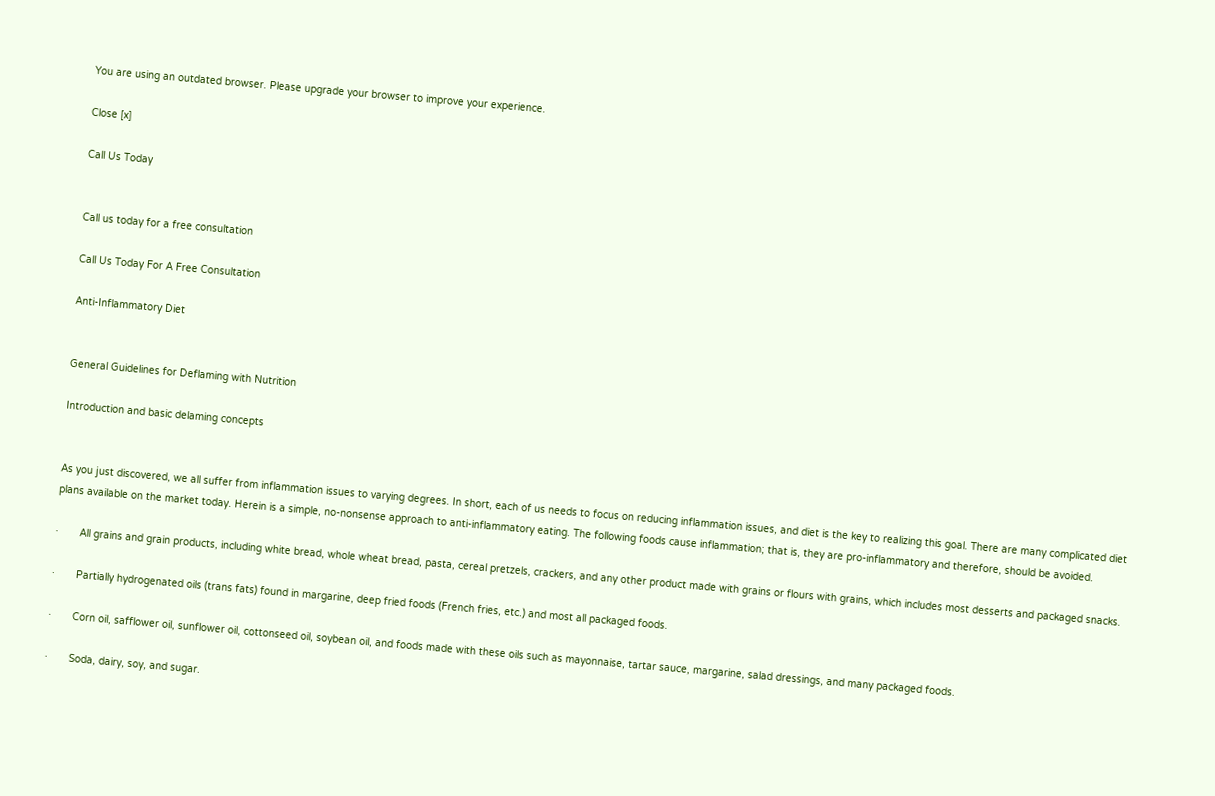You are using an outdated browser. Please upgrade your browser to improve your experience.

Close [x]

Call Us Today


Call us today for a free consultation

Call Us Today For A Free Consultation

Anti-Inflammatory Diet


General Guidelines for Deflaming with Nutrition

Introduction and basic delaming concepts


As you just discovered, we all suffer from inflammation issues to varying degrees. In short, each of us needs to focus on reducing inflammation issues, and diet is the key to realizing this goal. There are many complicated diet plans available on the market today. Herein is a simple, no-nonsense approach to anti-inflammatory eating. The following foods cause inflammation; that is, they are pro-inflammatory and therefore, should be avoided.

·       All grains and grain products, including white bread, whole wheat bread, pasta, cereal pretzels, crackers, and any other product made with grains or flours with grains, which includes most desserts and packaged snacks.

·       Partially hydrogenated oils (trans fats) found in margarine, deep fried foods (French fries, etc.) and most all packaged foods.

·       Corn oil, safflower oil, sunflower oil, cottonseed oil, soybean oil, and foods made with these oils such as mayonnaise, tartar sauce, margarine, salad dressings, and many packaged foods.

·       Soda, dairy, soy, and sugar.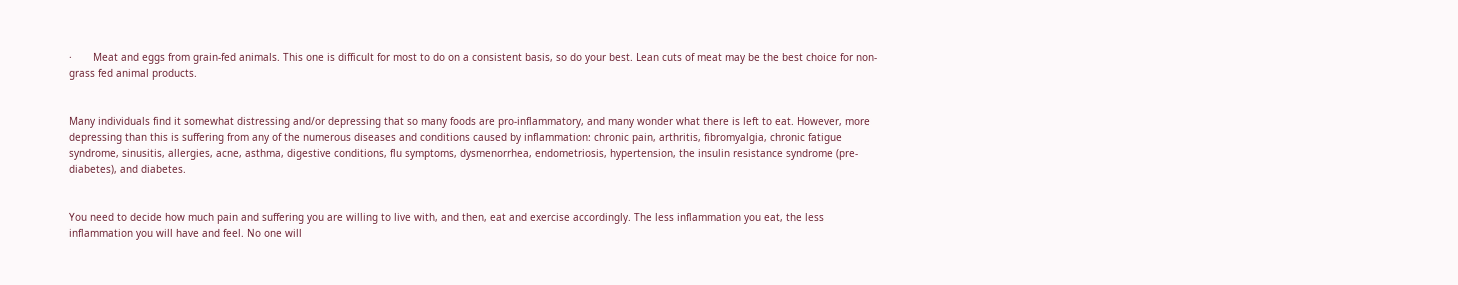·       Meat and eggs from grain-fed animals. This one is difficult for most to do on a consistent basis, so do your best. Lean cuts of meat may be the best choice for non-grass fed animal products.


Many individuals find it somewhat distressing and/or depressing that so many foods are pro-inflammatory, and many wonder what there is left to eat. However, more depressing than this is suffering from any of the numerous diseases and conditions caused by inflammation: chronic pain, arthritis, fibromyalgia, chronic fatigue syndrome, sinusitis, allergies, acne, asthma, digestive conditions, flu symptoms, dysmenorrhea, endometriosis, hypertension, the insulin resistance syndrome (pre-diabetes), and diabetes.


You need to decide how much pain and suffering you are willing to live with, and then, eat and exercise accordingly. The less inflammation you eat, the less inflammation you will have and feel. No one will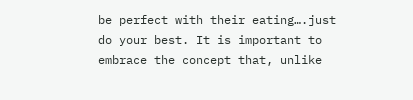be perfect with their eating….just do your best. It is important to embrace the concept that, unlike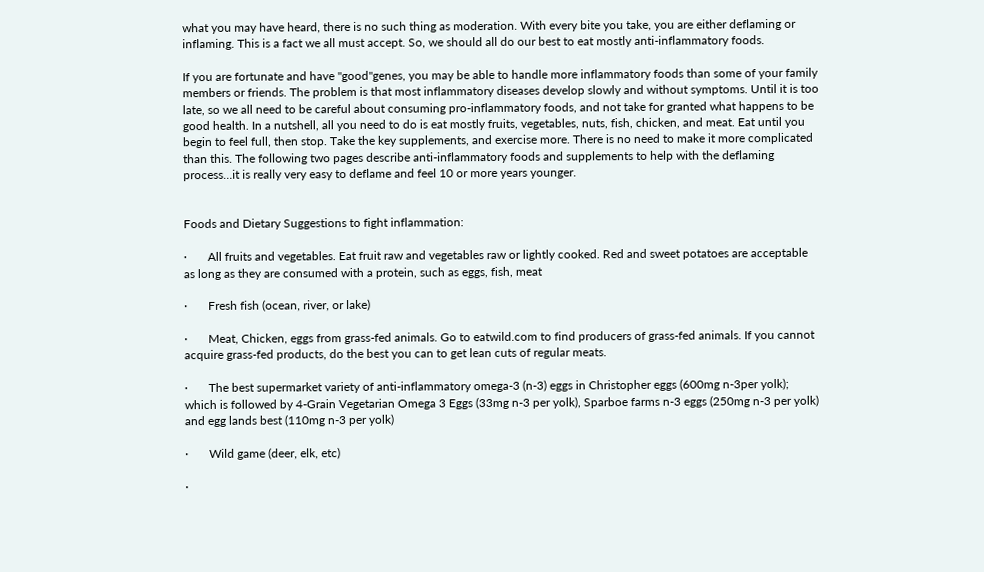what you may have heard, there is no such thing as moderation. With every bite you take, you are either deflaming or inflaming. This is a fact we all must accept. So, we should all do our best to eat mostly anti-inflammatory foods.

If you are fortunate and have "good"genes, you may be able to handle more inflammatory foods than some of your family members or friends. The problem is that most inflammatory diseases develop slowly and without symptoms. Until it is too late, so we all need to be careful about consuming pro-inflammatory foods, and not take for granted what happens to be good health. In a nutshell, all you need to do is eat mostly fruits, vegetables, nuts, fish, chicken, and meat. Eat until you begin to feel full, then stop. Take the key supplements, and exercise more. There is no need to make it more complicated than this. The following two pages describe anti-inflammatory foods and supplements to help with the deflaming process…it is really very easy to deflame and feel 10 or more years younger.


Foods and Dietary Suggestions to fight inflammation:

·       All fruits and vegetables. Eat fruit raw and vegetables raw or lightly cooked. Red and sweet potatoes are acceptable as long as they are consumed with a protein, such as eggs, fish, meat

·       Fresh fish (ocean, river, or lake)

·       Meat, Chicken, eggs from grass-fed animals. Go to eatwild.com to find producers of grass-fed animals. If you cannot acquire grass-fed products, do the best you can to get lean cuts of regular meats.

·       The best supermarket variety of anti-inflammatory omega-3 (n-3) eggs in Christopher eggs (600mg n-3per yolk); which is followed by 4-Grain Vegetarian Omega 3 Eggs (33mg n-3 per yolk), Sparboe farms n-3 eggs (250mg n-3 per yolk) and egg lands best (110mg n-3 per yolk)

·       Wild game (deer, elk, etc)

·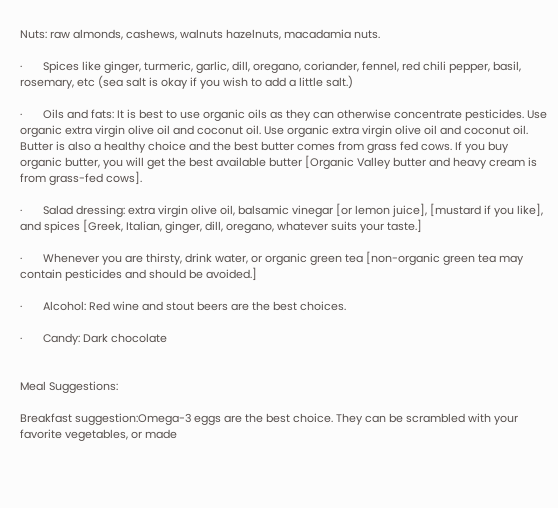Nuts: raw almonds, cashews, walnuts hazelnuts, macadamia nuts.

·       Spices like ginger, turmeric, garlic, dill, oregano, coriander, fennel, red chili pepper, basil, rosemary, etc (sea salt is okay if you wish to add a little salt.)

·       Oils and fats: It is best to use organic oils as they can otherwise concentrate pesticides. Use organic extra virgin olive oil and coconut oil. Use organic extra virgin olive oil and coconut oil. Butter is also a healthy choice and the best butter comes from grass fed cows. If you buy organic butter, you will get the best available butter [Organic Valley butter and heavy cream is from grass-fed cows].

·       Salad dressing: extra virgin olive oil, balsamic vinegar [or lemon juice], [mustard if you like], and spices [Greek, Italian, ginger, dill, oregano, whatever suits your taste.]

·       Whenever you are thirsty, drink water, or organic green tea [non-organic green tea may contain pesticides and should be avoided.]

·       Alcohol: Red wine and stout beers are the best choices.

·       Candy: Dark chocolate


Meal Suggestions:

Breakfast suggestion:Omega-3 eggs are the best choice. They can be scrambled with your favorite vegetables, or made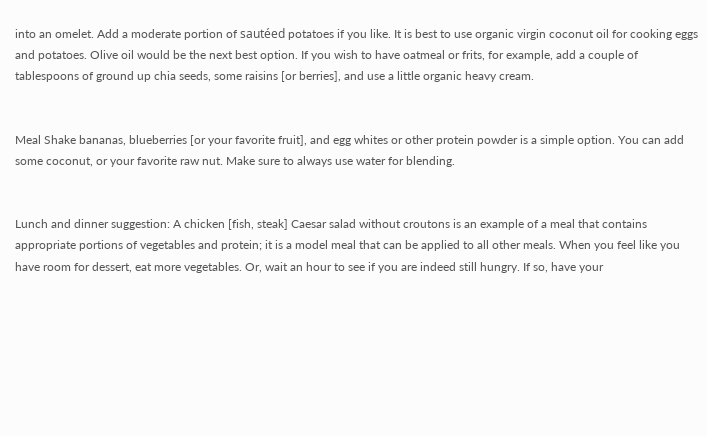into an omelet. Add a moderate portion of sautéed potatoes if you like. It is best to use organic virgin coconut oil for cooking eggs and potatoes. Olive oil would be the next best option. If you wish to have oatmeal or frits, for example, add a couple of tablespoons of ground up chia seeds, some raisins [or berries], and use a little organic heavy cream.


Meal Shake bananas, blueberries [or your favorite fruit], and egg whites or other protein powder is a simple option. You can add some coconut, or your favorite raw nut. Make sure to always use water for blending.


Lunch and dinner suggestion: A chicken [fish, steak] Caesar salad without croutons is an example of a meal that contains appropriate portions of vegetables and protein; it is a model meal that can be applied to all other meals. When you feel like you have room for dessert, eat more vegetables. Or, wait an hour to see if you are indeed still hungry. If so, have your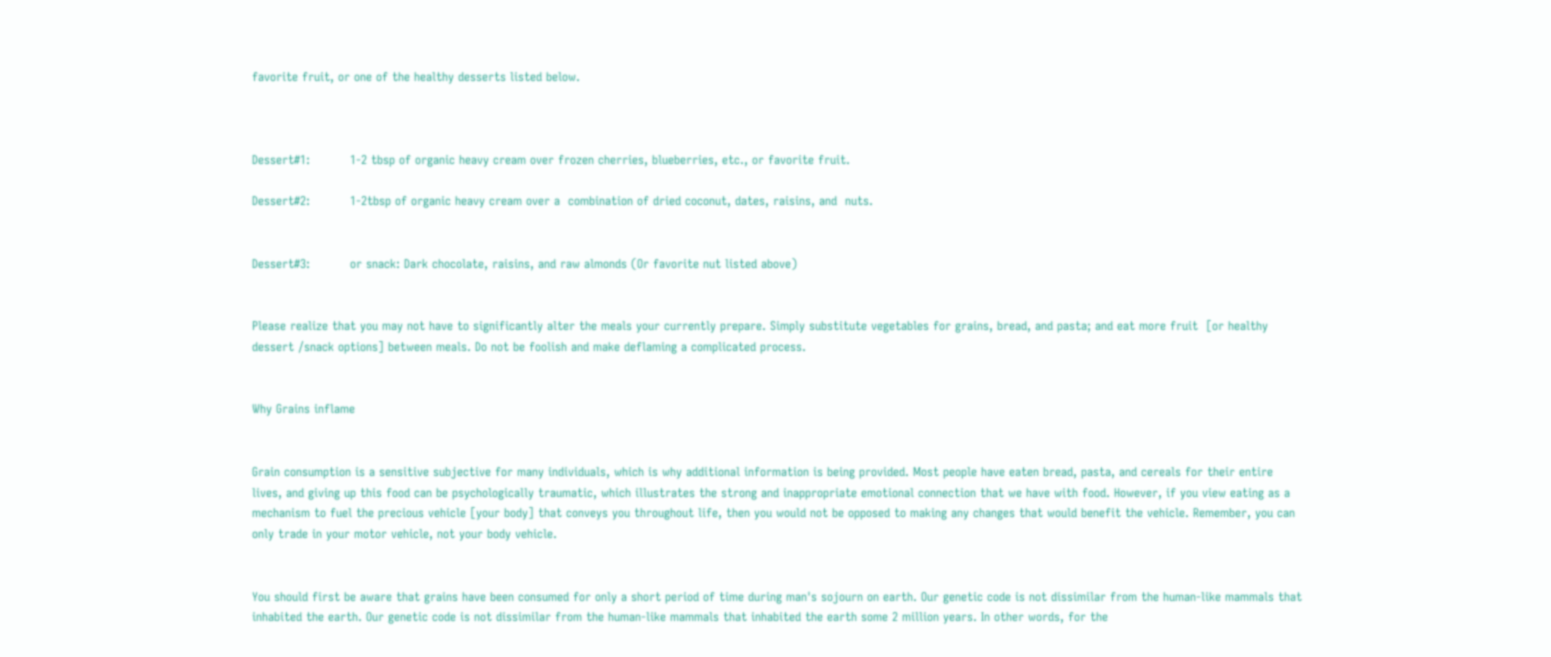favorite fruit, or one of the healthy desserts listed below.



Dessert#1:          1-2 tbsp of organic heavy cream over frozen cherries, blueberries, etc., or favorite fruit.

Dessert#2:          1-2tbsp of organic heavy cream over a  combination of dried coconut, dates, raisins, and  nuts.


Dessert#3:          or snack: Dark chocolate, raisins, and raw almonds (Or favorite nut listed above)


Please realize that you may not have to significantly alter the meals your currently prepare. Simply substitute vegetables for grains, bread, and pasta; and eat more fruit  [or healthy dessert /snack options] between meals. Do not be foolish and make deflaming a complicated process.


Why Grains inflame


Grain consumption is a sensitive subjective for many individuals, which is why additional information is being provided. Most people have eaten bread, pasta, and cereals for their entire lives, and giving up this food can be psychologically traumatic, which illustrates the strong and inappropriate emotional connection that we have with food. However, if you view eating as a mechanism to fuel the precious vehicle [your body] that conveys you throughout life, then you would not be opposed to making any changes that would benefit the vehicle. Remember, you can only trade in your motor vehicle, not your body vehicle.


You should first be aware that grains have been consumed for only a short period of time during man's sojourn on earth. Our genetic code is not dissimilar from the human-like mammals that inhabited the earth. Our genetic code is not dissimilar from the human-like mammals that inhabited the earth some 2 million years. In other words, for the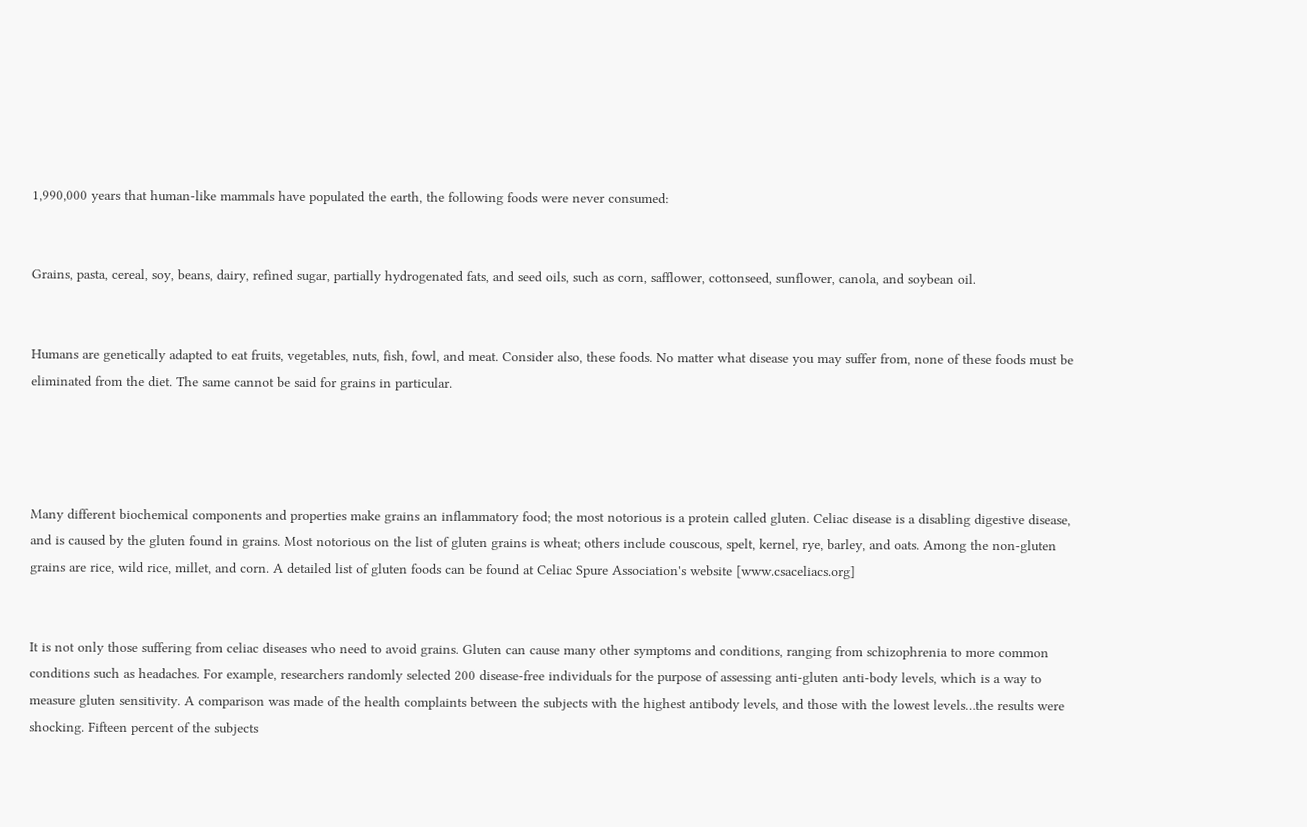1,990,000 years that human-like mammals have populated the earth, the following foods were never consumed:


Grains, pasta, cereal, soy, beans, dairy, refined sugar, partially hydrogenated fats, and seed oils, such as corn, safflower, cottonseed, sunflower, canola, and soybean oil.


Humans are genetically adapted to eat fruits, vegetables, nuts, fish, fowl, and meat. Consider also, these foods. No matter what disease you may suffer from, none of these foods must be eliminated from the diet. The same cannot be said for grains in particular.




Many different biochemical components and properties make grains an inflammatory food; the most notorious is a protein called gluten. Celiac disease is a disabling digestive disease, and is caused by the gluten found in grains. Most notorious on the list of gluten grains is wheat; others include couscous, spelt, kernel, rye, barley, and oats. Among the non-gluten grains are rice, wild rice, millet, and corn. A detailed list of gluten foods can be found at Celiac Spure Association's website [www.csaceliacs.org]


It is not only those suffering from celiac diseases who need to avoid grains. Gluten can cause many other symptoms and conditions, ranging from schizophrenia to more common conditions such as headaches. For example, researchers randomly selected 200 disease-free individuals for the purpose of assessing anti-gluten anti-body levels, which is a way to measure gluten sensitivity. A comparison was made of the health complaints between the subjects with the highest antibody levels, and those with the lowest levels…the results were shocking. Fifteen percent of the subjects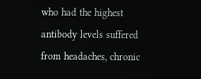who had the highest antibody levels suffered from headaches, chronic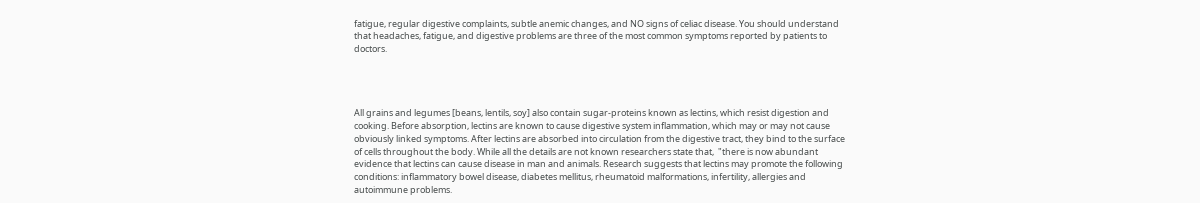fatigue, regular digestive complaints, subtle anemic changes, and NO signs of celiac disease. You should understand that headaches, fatigue, and digestive problems are three of the most common symptoms reported by patients to doctors.




All grains and legumes [beans, lentils, soy] also contain sugar-proteins known as lectins, which resist digestion and cooking. Before absorption, lectins are known to cause digestive system inflammation, which may or may not cause obviously linked symptoms. After lectins are absorbed into circulation from the digestive tract, they bind to the surface of cells throughout the body. While all the details are not known researchers state that,  "there is now abundant evidence that lectins can cause disease in man and animals. Research suggests that lectins may promote the following conditions: inflammatory bowel disease, diabetes mellitus, rheumatoid malformations, infertility, allergies and autoimmune problems.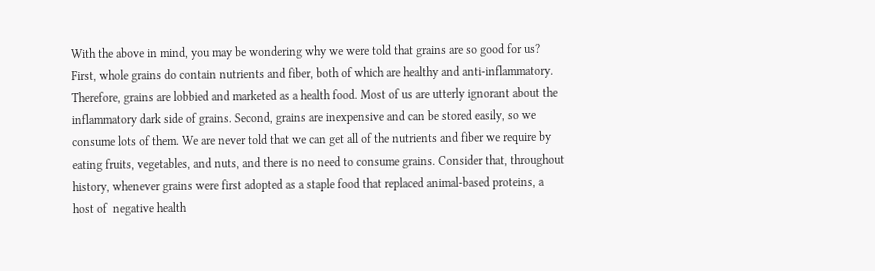With the above in mind, you may be wondering why we were told that grains are so good for us? First, whole grains do contain nutrients and fiber, both of which are healthy and anti-inflammatory. Therefore, grains are lobbied and marketed as a health food. Most of us are utterly ignorant about the inflammatory dark side of grains. Second, grains are inexpensive and can be stored easily, so we consume lots of them. We are never told that we can get all of the nutrients and fiber we require by eating fruits, vegetables, and nuts, and there is no need to consume grains. Consider that, throughout history, whenever grains were first adopted as a staple food that replaced animal-based proteins, a host of  negative health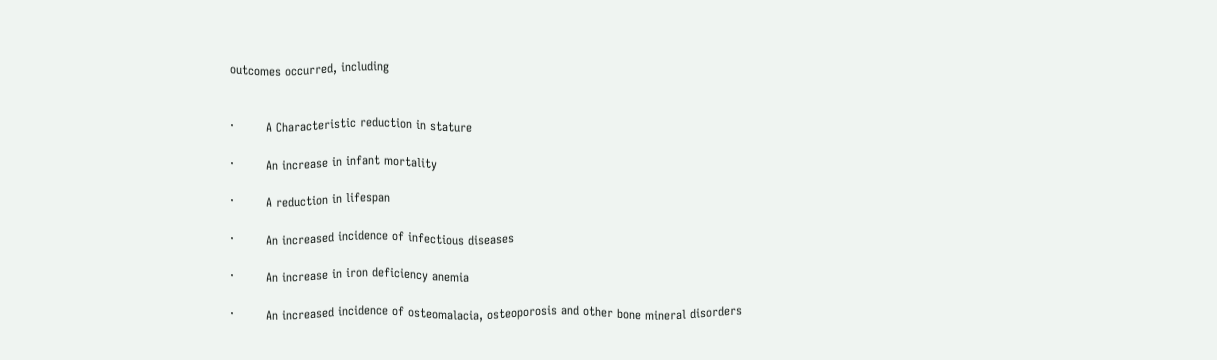outcomes occurred, including


·        A Characteristic reduction in stature

·        An increase in infant mortality

·        A reduction in lifespan

·        An increased incidence of infectious diseases

·        An increase in iron deficiency anemia

·        An increased incidence of osteomalacia, osteoporosis and other bone mineral disorders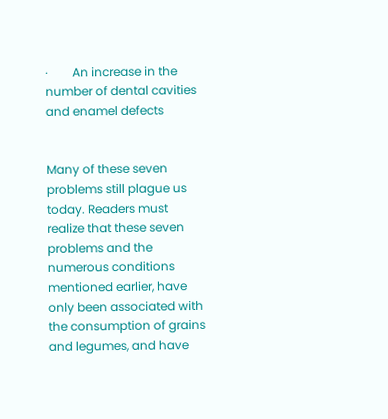·        An increase in the number of dental cavities and enamel defects


Many of these seven problems still plague us today. Readers must realize that these seven problems and the numerous conditions mentioned earlier, have only been associated with the consumption of grains and legumes, and have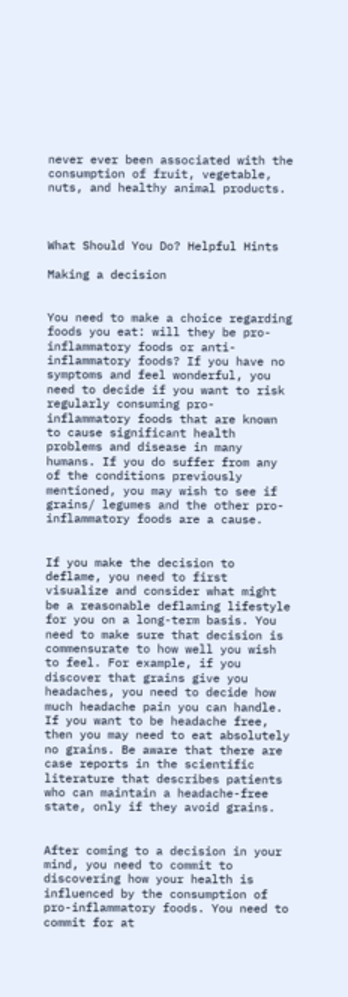never ever been associated with the consumption of fruit, vegetable, nuts, and healthy animal products.



What Should You Do? Helpful Hints

Making a decision


You need to make a choice regarding foods you eat: will they be pro-inflammatory foods or anti-inflammatory foods? If you have no symptoms and feel wonderful, you need to decide if you want to risk regularly consuming pro-inflammatory foods that are known to cause significant health problems and disease in many humans. If you do suffer from any of the conditions previously mentioned, you may wish to see if grains/ legumes and the other pro-inflammatory foods are a cause.


If you make the decision to deflame, you need to first visualize and consider what might be a reasonable deflaming lifestyle for you on a long-term basis. You need to make sure that decision is commensurate to how well you wish to feel. For example, if you discover that grains give you headaches, you need to decide how much headache pain you can handle. If you want to be headache free, then you may need to eat absolutely no grains. Be aware that there are case reports in the scientific literature that describes patients who can maintain a headache-free state, only if they avoid grains.


After coming to a decision in your mind, you need to commit to discovering how your health is influenced by the consumption of pro-inflammatory foods. You need to commit for at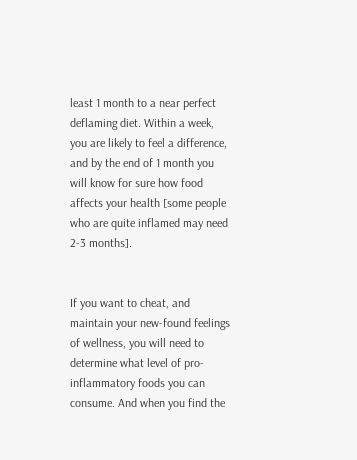least 1 month to a near perfect deflaming diet. Within a week, you are likely to feel a difference, and by the end of 1 month you will know for sure how food affects your health [some people who are quite inflamed may need 2-3 months].


If you want to cheat, and maintain your new-found feelings of wellness, you will need to determine what level of pro-inflammatory foods you can consume. And when you find the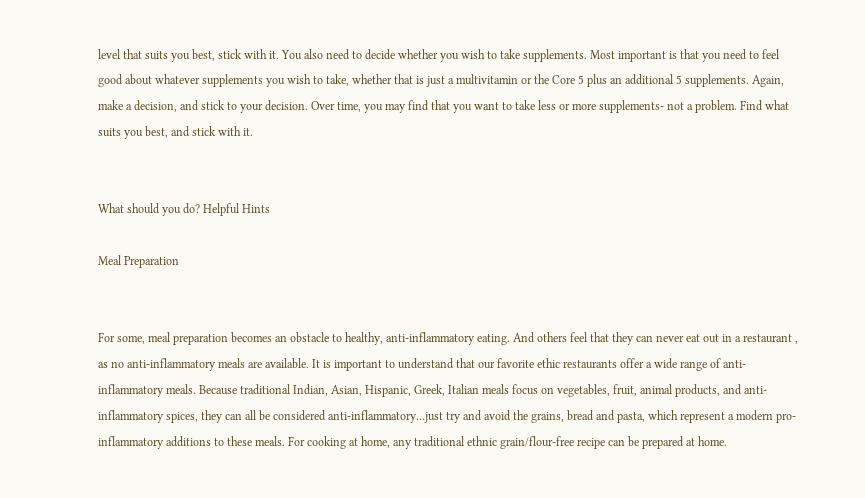level that suits you best, stick with it. You also need to decide whether you wish to take supplements. Most important is that you need to feel good about whatever supplements you wish to take, whether that is just a multivitamin or the Core 5 plus an additional 5 supplements. Again, make a decision, and stick to your decision. Over time, you may find that you want to take less or more supplements- not a problem. Find what suits you best, and stick with it.


What should you do? Helpful Hints

Meal Preparation


For some, meal preparation becomes an obstacle to healthy, anti-inflammatory eating. And others feel that they can never eat out in a restaurant , as no anti-inflammatory meals are available. It is important to understand that our favorite ethic restaurants offer a wide range of anti-inflammatory meals. Because traditional Indian, Asian, Hispanic, Greek, Italian meals focus on vegetables, fruit, animal products, and anti-inflammatory spices, they can all be considered anti-inflammatory…just try and avoid the grains, bread and pasta, which represent a modern pro-inflammatory additions to these meals. For cooking at home, any traditional ethnic grain/flour-free recipe can be prepared at home.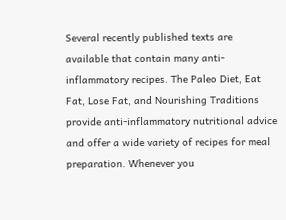Several recently published texts are available that contain many anti-inflammatory recipes. The Paleo Diet, Eat Fat, Lose Fat, and Nourishing Traditions provide anti-inflammatory nutritional advice and offer a wide variety of recipes for meal preparation. Whenever you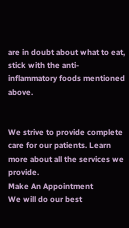are in doubt about what to eat, stick with the anti-inflammatory foods mentioned above.


We strive to provide complete care for our patients. Learn more about all the services we provide.
Make An Appointment
We will do our best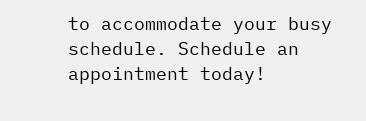to accommodate your busy schedule. Schedule an appointment today!